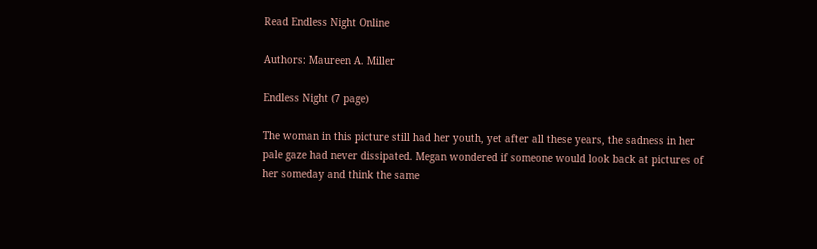Read Endless Night Online

Authors: Maureen A. Miller

Endless Night (7 page)

The woman in this picture still had her youth, yet after all these years, the sadness in her pale gaze had never dissipated. Megan wondered if someone would look back at pictures of her someday and think the same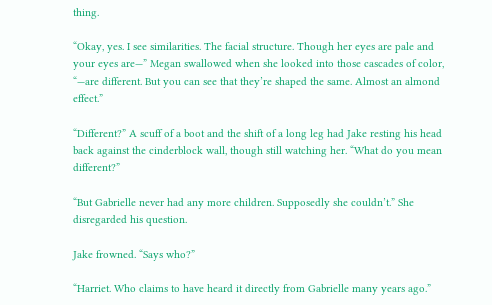thing.

“Okay, yes. I see similarities. The facial structure. Though her eyes are pale and your eyes are—” Megan swallowed when she looked into those cascades of color, “—are different. But you can see that they’re shaped the same. Almost an almond effect.”

“Different?” A scuff of a boot and the shift of a long leg had Jake resting his head back against the cinderblock wall, though still watching her. “What do you mean different?”

“But Gabrielle never had any more children. Supposedly she couldn’t.” She disregarded his question.

Jake frowned. “Says who?”

“Harriet. Who claims to have heard it directly from Gabrielle many years ago.”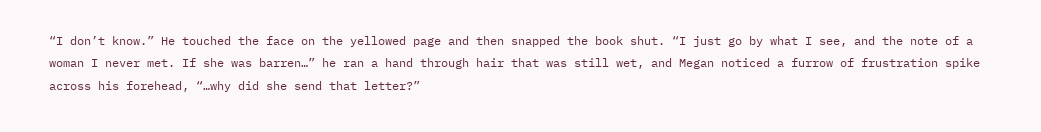“I don’t know.” He touched the face on the yellowed page and then snapped the book shut. “I just go by what I see, and the note of a woman I never met. If she was barren…” he ran a hand through hair that was still wet, and Megan noticed a furrow of frustration spike across his forehead, “…why did she send that letter?”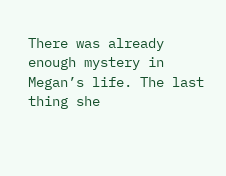There was already enough mystery in Megan’s life. The last thing she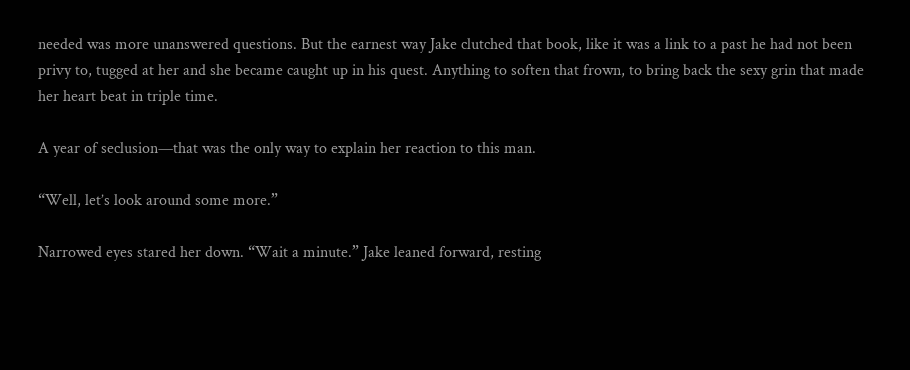needed was more unanswered questions. But the earnest way Jake clutched that book, like it was a link to a past he had not been privy to, tugged at her and she became caught up in his quest. Anything to soften that frown, to bring back the sexy grin that made her heart beat in triple time.

A year of seclusion—that was the only way to explain her reaction to this man.

“Well, let’s look around some more.”

Narrowed eyes stared her down. “Wait a minute.” Jake leaned forward, resting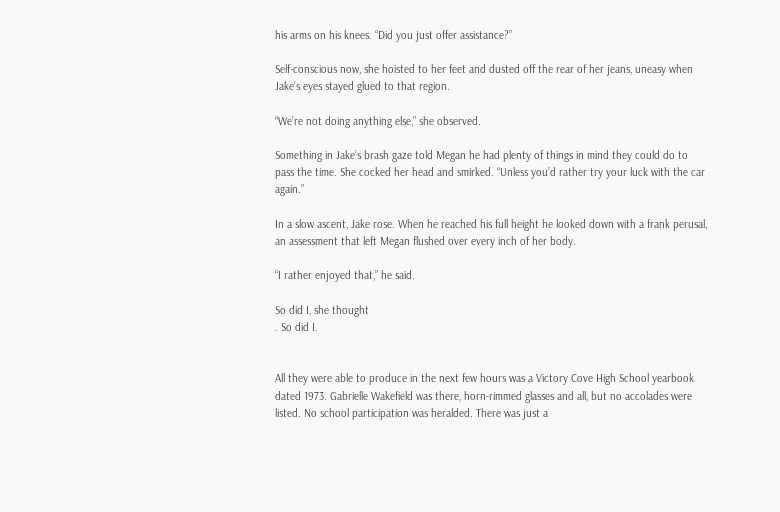his arms on his knees. “Did you just offer assistance?”

Self-conscious now, she hoisted to her feet and dusted off the rear of her jeans, uneasy when Jake’s eyes stayed glued to that region.

“We’re not doing anything else,” she observed.

Something in Jake’s brash gaze told Megan he had plenty of things in mind they could do to pass the time. She cocked her head and smirked. “Unless you’d rather try your luck with the car again.”

In a slow ascent, Jake rose. When he reached his full height he looked down with a frank perusal, an assessment that left Megan flushed over every inch of her body.

“I rather enjoyed that,” he said.

So did I, she thought
. So did I.


All they were able to produce in the next few hours was a Victory Cove High School yearbook dated 1973. Gabrielle Wakefield was there, horn-rimmed glasses and all, but no accolades were listed. No school participation was heralded. There was just a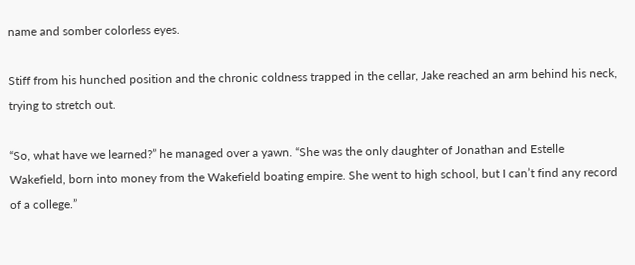name and somber colorless eyes.

Stiff from his hunched position and the chronic coldness trapped in the cellar, Jake reached an arm behind his neck, trying to stretch out.

“So, what have we learned?” he managed over a yawn. “She was the only daughter of Jonathan and Estelle Wakefield, born into money from the Wakefield boating empire. She went to high school, but I can’t find any record of a college.”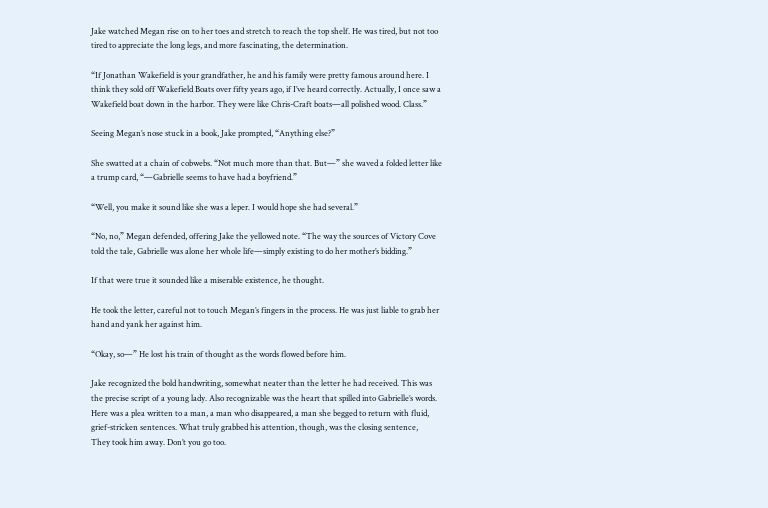Jake watched Megan rise on to her toes and stretch to reach the top shelf. He was tired, but not too tired to appreciate the long legs, and more fascinating, the determination.

“If Jonathan Wakefield is your grandfather, he and his family were pretty famous around here. I think they sold off Wakefield Boats over fifty years ago, if I’ve heard correctly. Actually, I once saw a Wakefield boat down in the harbor. They were like Chris-Craft boats—all polished wood. Class.”

Seeing Megan’s nose stuck in a book, Jake prompted, “Anything else?”

She swatted at a chain of cobwebs. “Not much more than that. But—” she waved a folded letter like a trump card, “—Gabrielle seems to have had a boyfriend.”

“Well, you make it sound like she was a leper. I would hope she had several.”

“No, no,” Megan defended, offering Jake the yellowed note. “The way the sources of Victory Cove told the tale, Gabrielle was alone her whole life—simply existing to do her mother’s bidding.”

If that were true it sounded like a miserable existence, he thought.

He took the letter, careful not to touch Megan’s fingers in the process. He was just liable to grab her hand and yank her against him.

“Okay, so—” He lost his train of thought as the words flowed before him.

Jake recognized the bold handwriting, somewhat neater than the letter he had received. This was the precise script of a young lady. Also recognizable was the heart that spilled into Gabrielle’s words. Here was a plea written to a man, a man who disappeared, a man she begged to return with fluid, grief-stricken sentences. What truly grabbed his attention, though, was the closing sentence,
They took him away. Don’t you go too.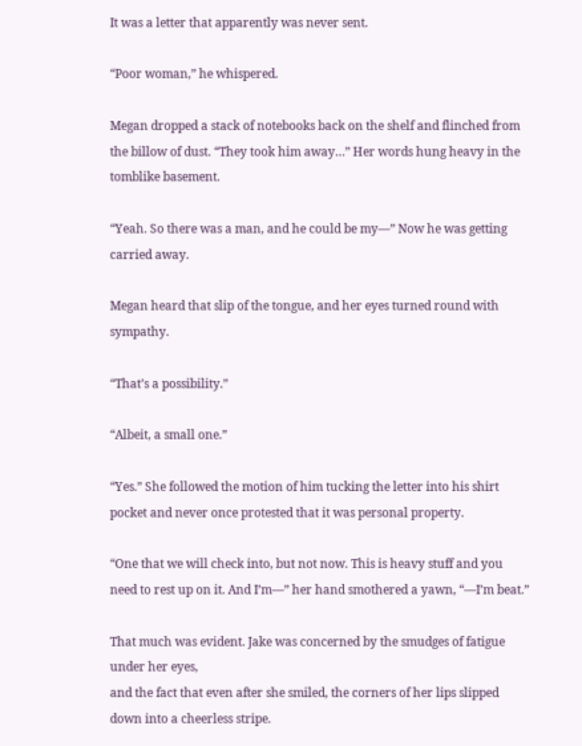It was a letter that apparently was never sent.

“Poor woman,” he whispered.

Megan dropped a stack of notebooks back on the shelf and flinched from the billow of dust. “They took him away…” Her words hung heavy in the tomblike basement.

“Yeah. So there was a man, and he could be my—” Now he was getting carried away.

Megan heard that slip of the tongue, and her eyes turned round with sympathy.

“That’s a possibility.”

“Albeit, a small one.”

“Yes.” She followed the motion of him tucking the letter into his shirt pocket and never once protested that it was personal property.

“One that we will check into, but not now. This is heavy stuff and you need to rest up on it. And I’m—” her hand smothered a yawn, “—I’m beat.”

That much was evident. Jake was concerned by the smudges of fatigue under her eyes,
and the fact that even after she smiled, the corners of her lips slipped down into a cheerless stripe.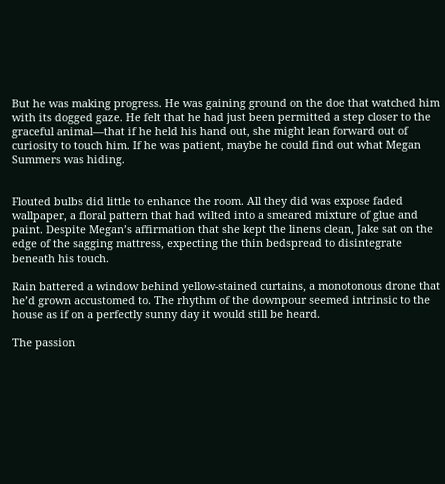But he was making progress. He was gaining ground on the doe that watched him with its dogged gaze. He felt that he had just been permitted a step closer to the graceful animal—that if he held his hand out, she might lean forward out of curiosity to touch him. If he was patient, maybe he could find out what Megan Summers was hiding.


Flouted bulbs did little to enhance the room. All they did was expose faded wallpaper, a floral pattern that had wilted into a smeared mixture of glue and paint. Despite Megan’s affirmation that she kept the linens clean, Jake sat on the edge of the sagging mattress, expecting the thin bedspread to disintegrate beneath his touch.

Rain battered a window behind yellow-stained curtains, a monotonous drone that he’d grown accustomed to. The rhythm of the downpour seemed intrinsic to the house as if on a perfectly sunny day it would still be heard.

The passion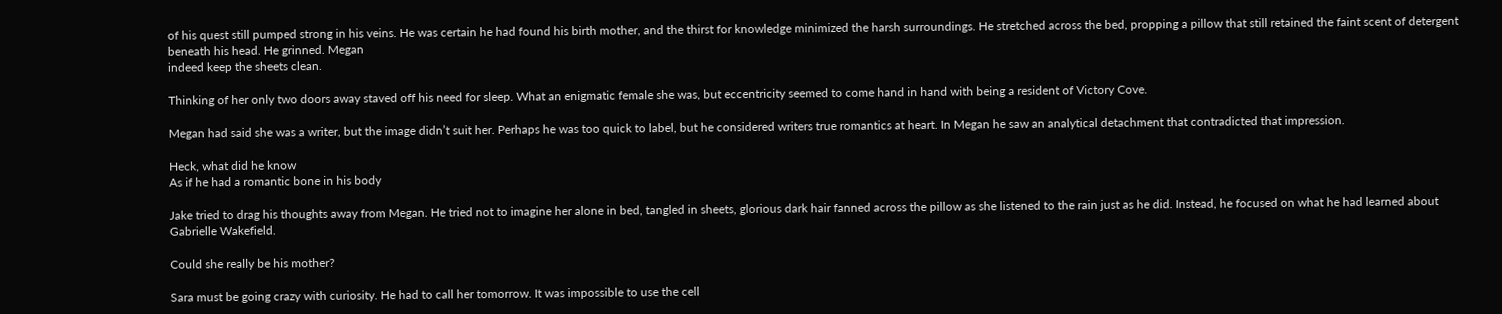of his quest still pumped strong in his veins. He was certain he had found his birth mother, and the thirst for knowledge minimized the harsh surroundings. He stretched across the bed, propping a pillow that still retained the faint scent of detergent beneath his head. He grinned. Megan
indeed keep the sheets clean.

Thinking of her only two doors away staved off his need for sleep. What an enigmatic female she was, but eccentricity seemed to come hand in hand with being a resident of Victory Cove.

Megan had said she was a writer, but the image didn’t suit her. Perhaps he was too quick to label, but he considered writers true romantics at heart. In Megan he saw an analytical detachment that contradicted that impression.

Heck, what did he know
As if he had a romantic bone in his body

Jake tried to drag his thoughts away from Megan. He tried not to imagine her alone in bed, tangled in sheets, glorious dark hair fanned across the pillow as she listened to the rain just as he did. Instead, he focused on what he had learned about Gabrielle Wakefield.

Could she really be his mother?

Sara must be going crazy with curiosity. He had to call her tomorrow. It was impossible to use the cell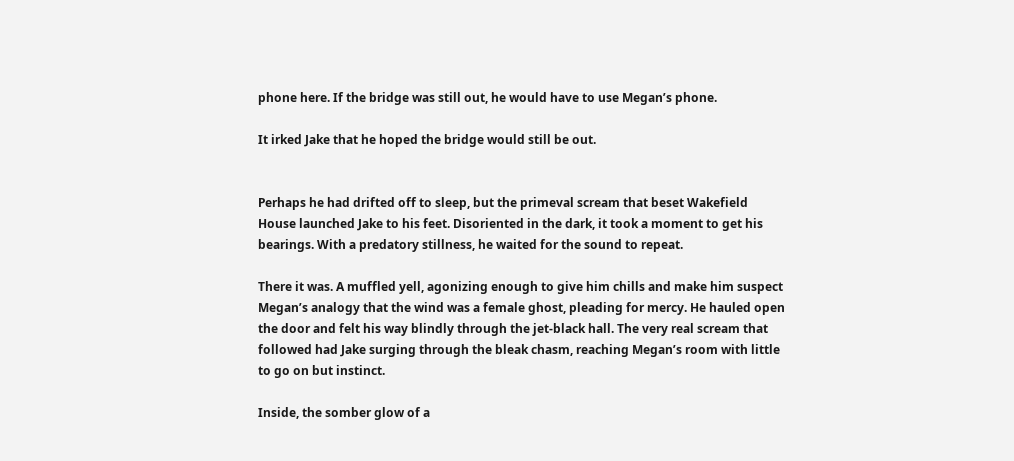phone here. If the bridge was still out, he would have to use Megan’s phone.

It irked Jake that he hoped the bridge would still be out.


Perhaps he had drifted off to sleep, but the primeval scream that beset Wakefield House launched Jake to his feet. Disoriented in the dark, it took a moment to get his bearings. With a predatory stillness, he waited for the sound to repeat.

There it was. A muffled yell, agonizing enough to give him chills and make him suspect Megan’s analogy that the wind was a female ghost, pleading for mercy. He hauled open the door and felt his way blindly through the jet-black hall. The very real scream that followed had Jake surging through the bleak chasm, reaching Megan’s room with little to go on but instinct.

Inside, the somber glow of a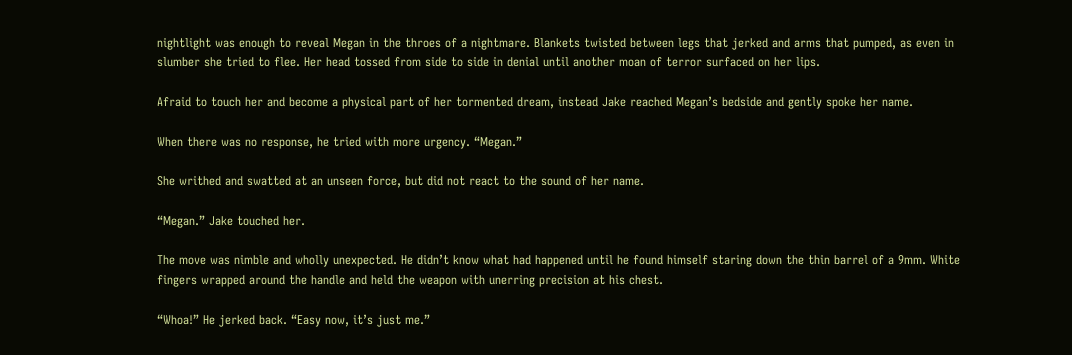nightlight was enough to reveal Megan in the throes of a nightmare. Blankets twisted between legs that jerked and arms that pumped, as even in slumber she tried to flee. Her head tossed from side to side in denial until another moan of terror surfaced on her lips.

Afraid to touch her and become a physical part of her tormented dream, instead Jake reached Megan’s bedside and gently spoke her name.

When there was no response, he tried with more urgency. “Megan.”

She writhed and swatted at an unseen force, but did not react to the sound of her name.

“Megan.” Jake touched her.

The move was nimble and wholly unexpected. He didn’t know what had happened until he found himself staring down the thin barrel of a 9mm. White fingers wrapped around the handle and held the weapon with unerring precision at his chest.

“Whoa!” He jerked back. “Easy now, it’s just me.”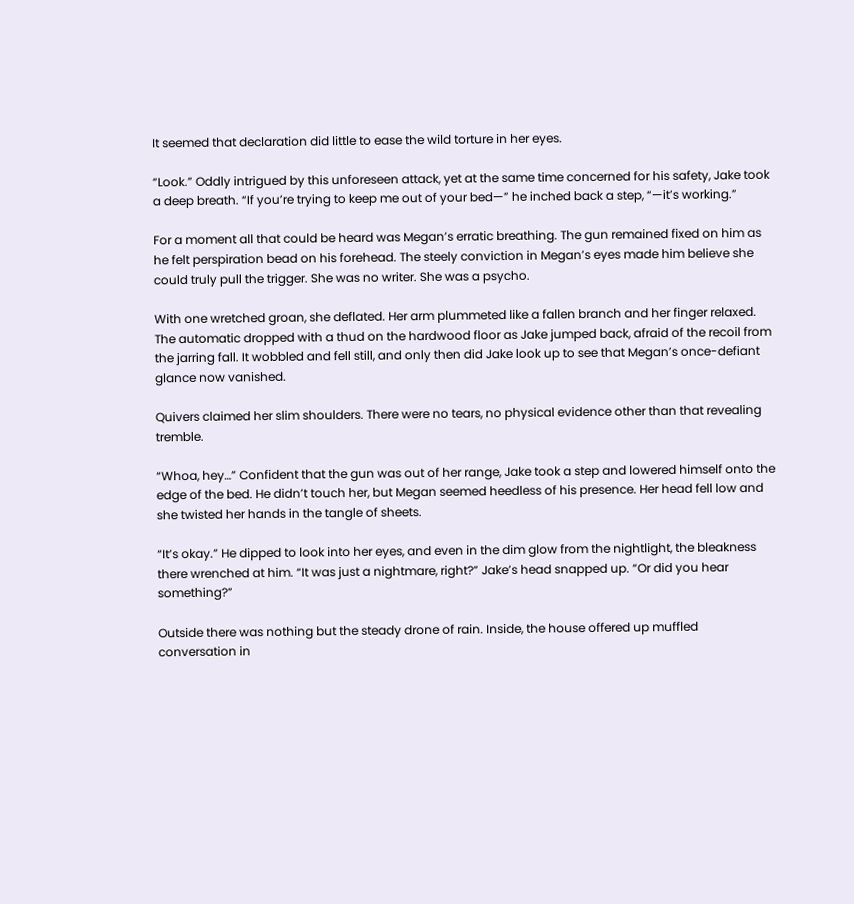It seemed that declaration did little to ease the wild torture in her eyes.

“Look.” Oddly intrigued by this unforeseen attack, yet at the same time concerned for his safety, Jake took a deep breath. “If you’re trying to keep me out of your bed—” he inched back a step, “—it’s working.”

For a moment all that could be heard was Megan’s erratic breathing. The gun remained fixed on him as he felt perspiration bead on his forehead. The steely conviction in Megan’s eyes made him believe she could truly pull the trigger. She was no writer. She was a psycho.

With one wretched groan, she deflated. Her arm plummeted like a fallen branch and her finger relaxed. The automatic dropped with a thud on the hardwood floor as Jake jumped back, afraid of the recoil from the jarring fall. It wobbled and fell still, and only then did Jake look up to see that Megan’s once-defiant glance now vanished.

Quivers claimed her slim shoulders. There were no tears, no physical evidence other than that revealing tremble.

“Whoa, hey…” Confident that the gun was out of her range, Jake took a step and lowered himself onto the edge of the bed. He didn’t touch her, but Megan seemed heedless of his presence. Her head fell low and she twisted her hands in the tangle of sheets.

“It’s okay.” He dipped to look into her eyes, and even in the dim glow from the nightlight, the bleakness there wrenched at him. “It was just a nightmare, right?” Jake’s head snapped up. “Or did you hear something?”

Outside there was nothing but the steady drone of rain. Inside, the house offered up muffled conversation in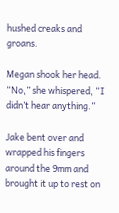hushed creaks and groans.

Megan shook her head. “No,” she whispered, “I didn’t hear anything.”

Jake bent over and wrapped his fingers around the 9mm and brought it up to rest on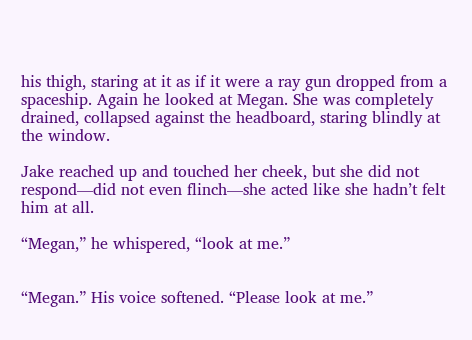his thigh, staring at it as if it were a ray gun dropped from a spaceship. Again he looked at Megan. She was completely drained, collapsed against the headboard, staring blindly at the window.

Jake reached up and touched her cheek, but she did not respond—did not even flinch—she acted like she hadn’t felt him at all.

“Megan,” he whispered, “look at me.”


“Megan.” His voice softened. “Please look at me.”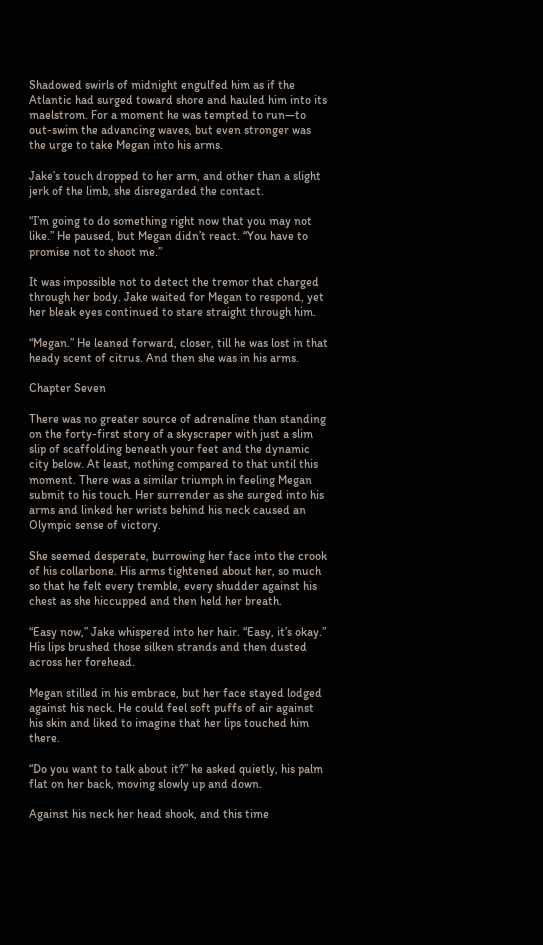Shadowed swirls of midnight engulfed him as if the Atlantic had surged toward shore and hauled him into its maelstrom. For a moment he was tempted to run—to out-swim the advancing waves, but even stronger was the urge to take Megan into his arms.

Jake’s touch dropped to her arm, and other than a slight jerk of the limb, she disregarded the contact.

“I’m going to do something right now that you may not like.” He paused, but Megan didn’t react. “You have to promise not to shoot me.”

It was impossible not to detect the tremor that charged through her body. Jake waited for Megan to respond, yet her bleak eyes continued to stare straight through him.

“Megan.” He leaned forward, closer, till he was lost in that heady scent of citrus. And then she was in his arms.

Chapter Seven

There was no greater source of adrenaline than standing on the forty-first story of a skyscraper with just a slim slip of scaffolding beneath your feet and the dynamic city below. At least, nothing compared to that until this moment. There was a similar triumph in feeling Megan submit to his touch. Her surrender as she surged into his arms and linked her wrists behind his neck caused an Olympic sense of victory.

She seemed desperate, burrowing her face into the crook of his collarbone. His arms tightened about her, so much so that he felt every tremble, every shudder against his chest as she hiccupped and then held her breath.

“Easy now,” Jake whispered into her hair. “Easy, it’s okay.” His lips brushed those silken strands and then dusted across her forehead.

Megan stilled in his embrace, but her face stayed lodged against his neck. He could feel soft puffs of air against his skin and liked to imagine that her lips touched him there.

“Do you want to talk about it?” he asked quietly, his palm flat on her back, moving slowly up and down.

Against his neck her head shook, and this time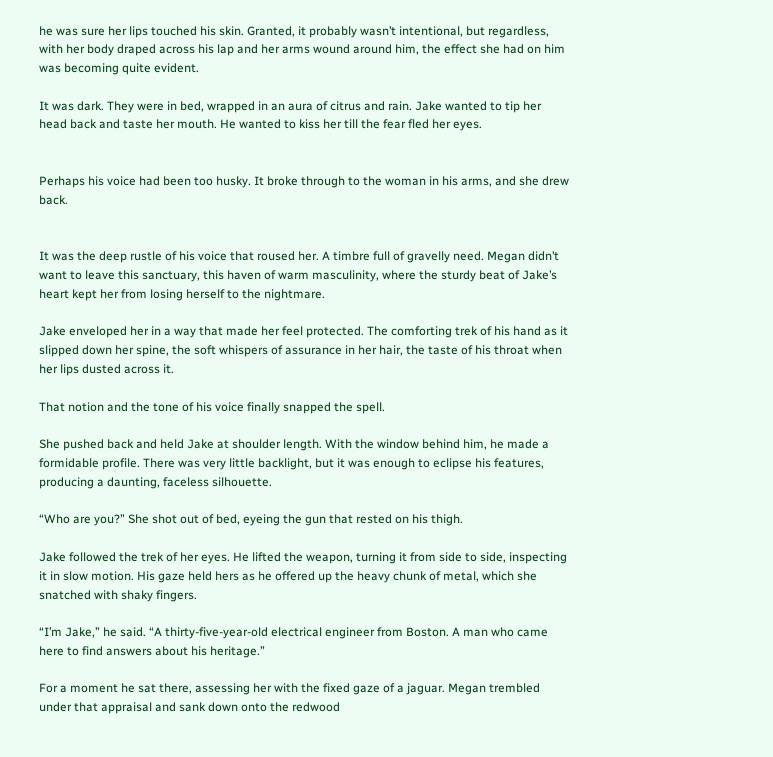he was sure her lips touched his skin. Granted, it probably wasn’t intentional, but regardless, with her body draped across his lap and her arms wound around him, the effect she had on him was becoming quite evident.

It was dark. They were in bed, wrapped in an aura of citrus and rain. Jake wanted to tip her head back and taste her mouth. He wanted to kiss her till the fear fled her eyes.


Perhaps his voice had been too husky. It broke through to the woman in his arms, and she drew back.


It was the deep rustle of his voice that roused her. A timbre full of gravelly need. Megan didn’t want to leave this sanctuary, this haven of warm masculinity, where the sturdy beat of Jake’s heart kept her from losing herself to the nightmare.

Jake enveloped her in a way that made her feel protected. The comforting trek of his hand as it slipped down her spine, the soft whispers of assurance in her hair, the taste of his throat when her lips dusted across it.

That notion and the tone of his voice finally snapped the spell.

She pushed back and held Jake at shoulder length. With the window behind him, he made a formidable profile. There was very little backlight, but it was enough to eclipse his features, producing a daunting, faceless silhouette.

“Who are you?” She shot out of bed, eyeing the gun that rested on his thigh.

Jake followed the trek of her eyes. He lifted the weapon, turning it from side to side, inspecting it in slow motion. His gaze held hers as he offered up the heavy chunk of metal, which she snatched with shaky fingers.

“I’m Jake,” he said. “A thirty-five-year-old electrical engineer from Boston. A man who came here to find answers about his heritage.”

For a moment he sat there, assessing her with the fixed gaze of a jaguar. Megan trembled under that appraisal and sank down onto the redwood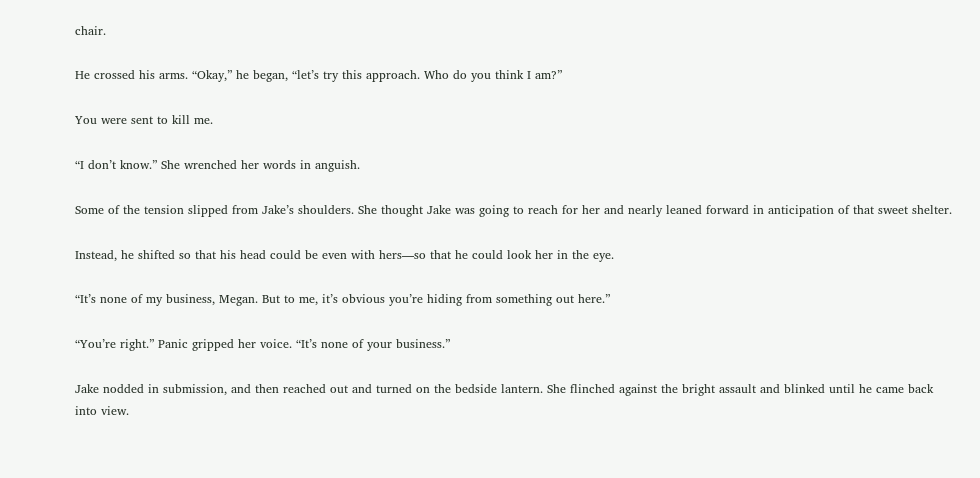chair.

He crossed his arms. “Okay,” he began, “let’s try this approach. Who do you think I am?”

You were sent to kill me.

“I don’t know.” She wrenched her words in anguish.

Some of the tension slipped from Jake’s shoulders. She thought Jake was going to reach for her and nearly leaned forward in anticipation of that sweet shelter.

Instead, he shifted so that his head could be even with hers—so that he could look her in the eye.

“It’s none of my business, Megan. But to me, it’s obvious you’re hiding from something out here.”

“You’re right.” Panic gripped her voice. “It’s none of your business.”

Jake nodded in submission, and then reached out and turned on the bedside lantern. She flinched against the bright assault and blinked until he came back into view.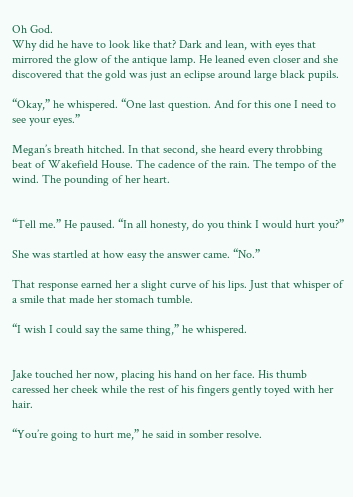Oh God.
Why did he have to look like that? Dark and lean, with eyes that mirrored the glow of the antique lamp. He leaned even closer and she discovered that the gold was just an eclipse around large black pupils.

“Okay,” he whispered. “One last question. And for this one I need to see your eyes.”

Megan’s breath hitched. In that second, she heard every throbbing beat of Wakefield House. The cadence of the rain. The tempo of the wind. The pounding of her heart.


“Tell me.” He paused. “In all honesty, do you think I would hurt you?”

She was startled at how easy the answer came. “No.”

That response earned her a slight curve of his lips. Just that whisper of a smile that made her stomach tumble.

“I wish I could say the same thing,” he whispered.


Jake touched her now, placing his hand on her face. His thumb caressed her cheek while the rest of his fingers gently toyed with her hair.

“You’re going to hurt me,” he said in somber resolve.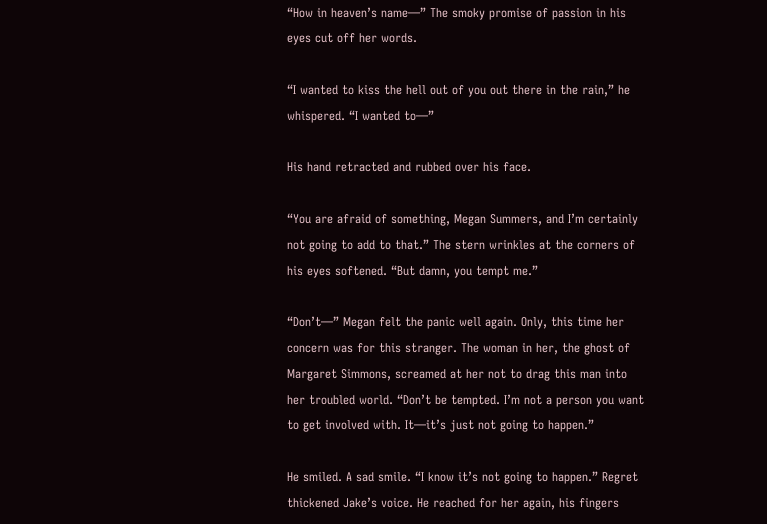“How in heaven’s name—” The smoky promise of passion in his eyes cut off her words.

“I wanted to kiss the hell out of you out there in the rain,” he whispered. “I wanted to—”

His hand retracted and rubbed over his face.

“You are afraid of something, Megan Summers, and I’m certainly not going to add to that.” The stern wrinkles at the corners of his eyes softened. “But damn, you tempt me.”

“Don’t—” Megan felt the panic well again. Only, this time her concern was for this stranger. The woman in her, the ghost of Margaret Simmons, screamed at her not to drag this man into her troubled world. “Don’t be tempted. I’m not a person you want to get involved with. It—it’s just not going to happen.”

He smiled. A sad smile. “I know it’s not going to happen.” Regret thickened Jake’s voice. He reached for her again, his fingers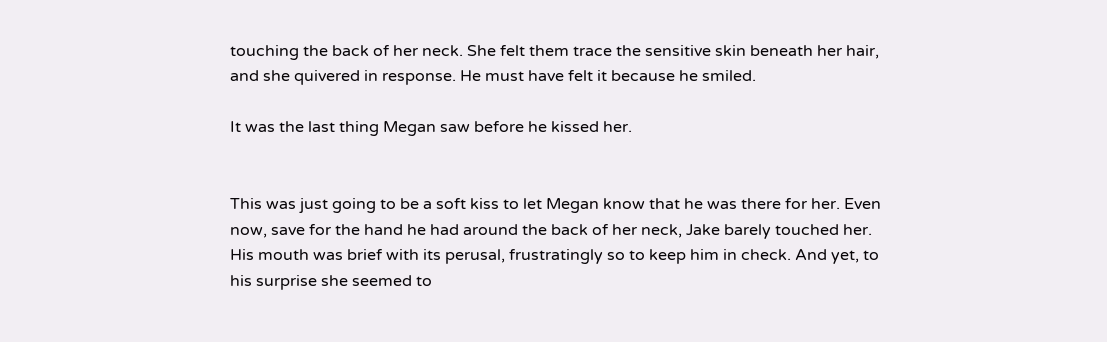touching the back of her neck. She felt them trace the sensitive skin beneath her hair, and she quivered in response. He must have felt it because he smiled.

It was the last thing Megan saw before he kissed her.


This was just going to be a soft kiss to let Megan know that he was there for her. Even now, save for the hand he had around the back of her neck, Jake barely touched her. His mouth was brief with its perusal, frustratingly so to keep him in check. And yet, to his surprise she seemed to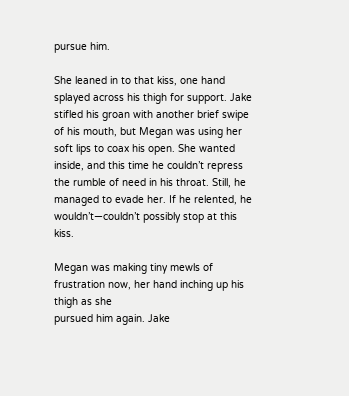pursue him.

She leaned in to that kiss, one hand splayed across his thigh for support. Jake stifled his groan with another brief swipe of his mouth, but Megan was using her soft lips to coax his open. She wanted inside, and this time he couldn’t repress the rumble of need in his throat. Still, he managed to evade her. If he relented, he wouldn’t—couldn’t possibly stop at this kiss.

Megan was making tiny mewls of frustration now, her hand inching up his thigh as she
pursued him again. Jake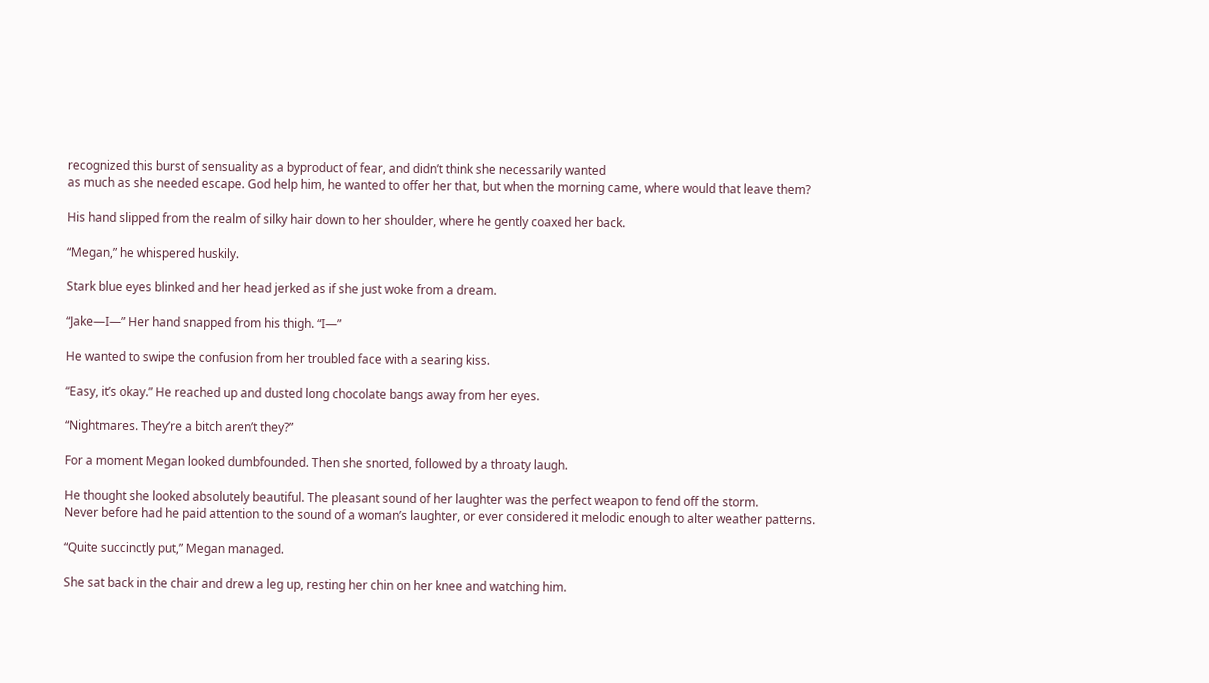recognized this burst of sensuality as a byproduct of fear, and didn’t think she necessarily wanted
as much as she needed escape. God help him, he wanted to offer her that, but when the morning came, where would that leave them?

His hand slipped from the realm of silky hair down to her shoulder, where he gently coaxed her back.

“Megan,” he whispered huskily.

Stark blue eyes blinked and her head jerked as if she just woke from a dream.

“Jake—I—” Her hand snapped from his thigh. “I—”

He wanted to swipe the confusion from her troubled face with a searing kiss.

“Easy, it’s okay.” He reached up and dusted long chocolate bangs away from her eyes.

“Nightmares. They’re a bitch aren’t they?”

For a moment Megan looked dumbfounded. Then she snorted, followed by a throaty laugh.

He thought she looked absolutely beautiful. The pleasant sound of her laughter was the perfect weapon to fend off the storm.
Never before had he paid attention to the sound of a woman’s laughter, or ever considered it melodic enough to alter weather patterns.

“Quite succinctly put,” Megan managed.

She sat back in the chair and drew a leg up, resting her chin on her knee and watching him.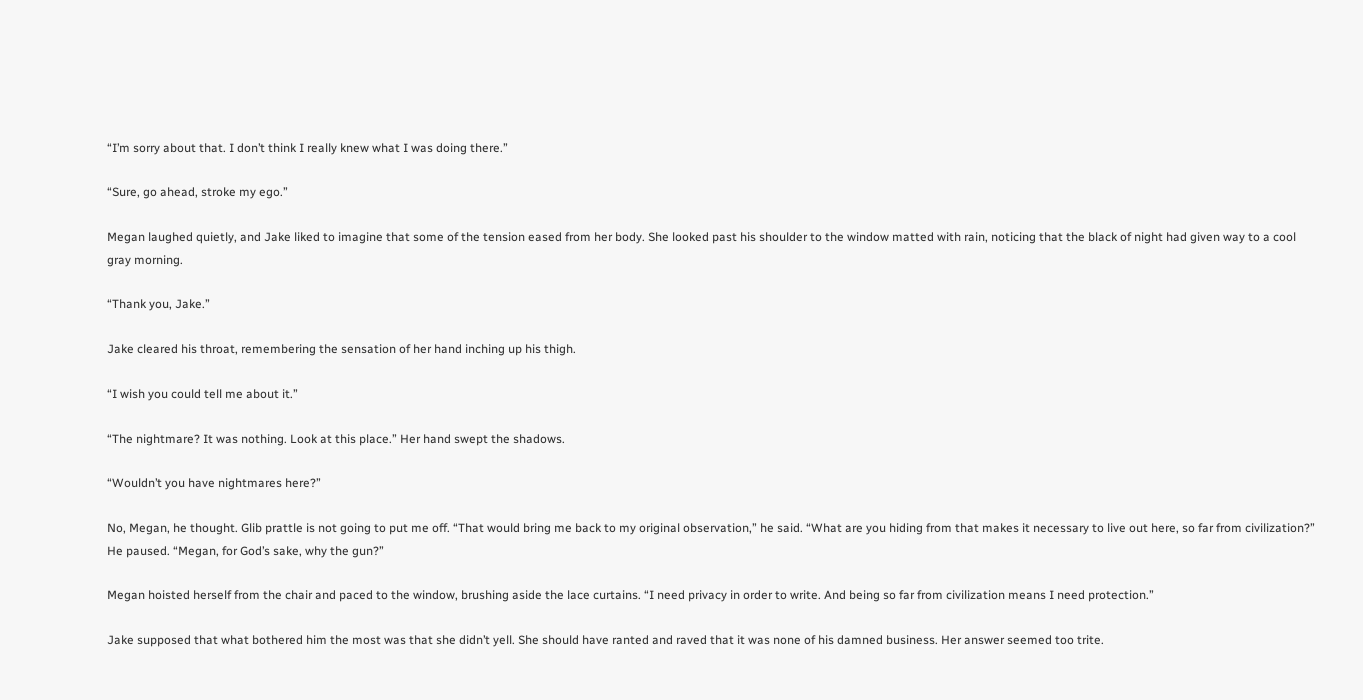“I’m sorry about that. I don’t think I really knew what I was doing there.”

“Sure, go ahead, stroke my ego.”

Megan laughed quietly, and Jake liked to imagine that some of the tension eased from her body. She looked past his shoulder to the window matted with rain, noticing that the black of night had given way to a cool gray morning.

“Thank you, Jake.”

Jake cleared his throat, remembering the sensation of her hand inching up his thigh.

“I wish you could tell me about it.”

“The nightmare? It was nothing. Look at this place.” Her hand swept the shadows.

“Wouldn’t you have nightmares here?”

No, Megan, he thought. Glib prattle is not going to put me off. “That would bring me back to my original observation,” he said. “What are you hiding from that makes it necessary to live out here, so far from civilization?” He paused. “Megan, for God’s sake, why the gun?”

Megan hoisted herself from the chair and paced to the window, brushing aside the lace curtains. “I need privacy in order to write. And being so far from civilization means I need protection.”

Jake supposed that what bothered him the most was that she didn’t yell. She should have ranted and raved that it was none of his damned business. Her answer seemed too trite.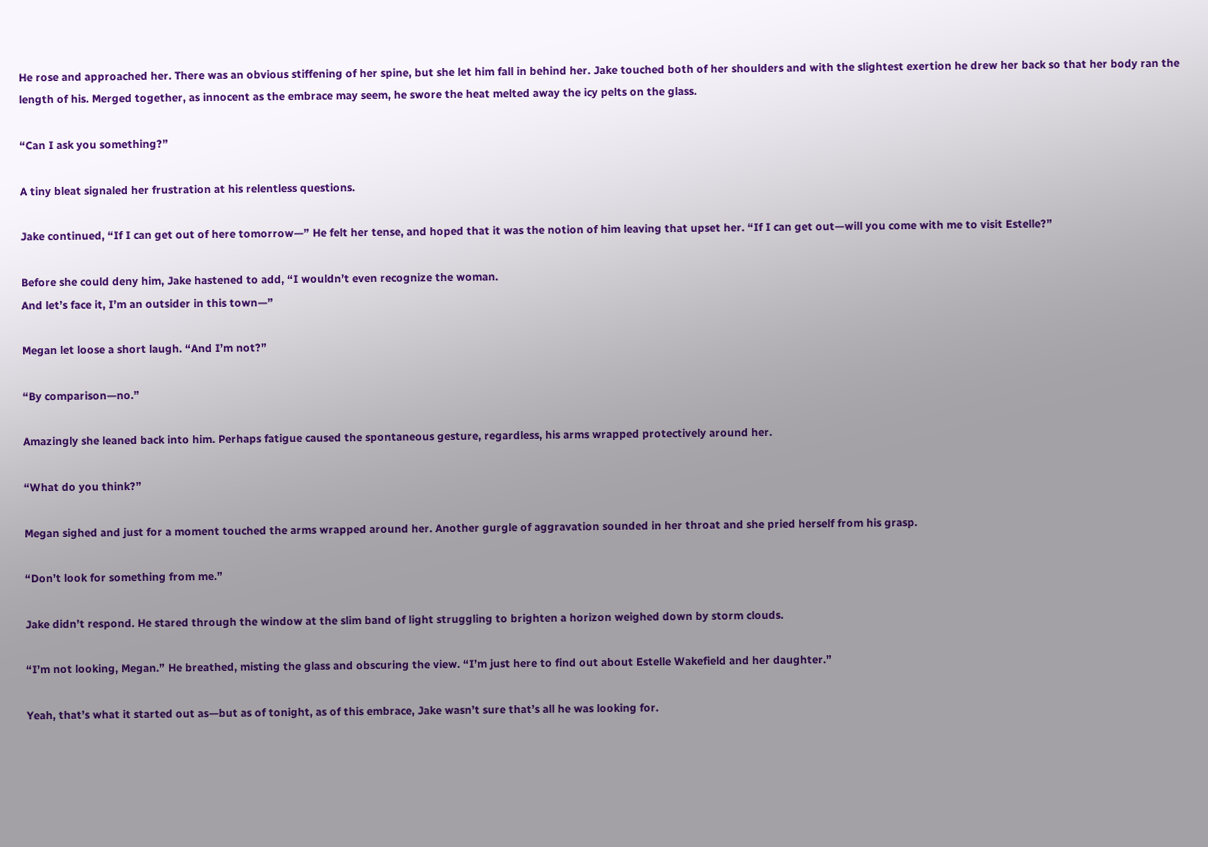He rose and approached her. There was an obvious stiffening of her spine, but she let him fall in behind her. Jake touched both of her shoulders and with the slightest exertion he drew her back so that her body ran the length of his. Merged together, as innocent as the embrace may seem, he swore the heat melted away the icy pelts on the glass.

“Can I ask you something?”

A tiny bleat signaled her frustration at his relentless questions.

Jake continued, “If I can get out of here tomorrow—” He felt her tense, and hoped that it was the notion of him leaving that upset her. “If I can get out—will you come with me to visit Estelle?”

Before she could deny him, Jake hastened to add, “I wouldn’t even recognize the woman.
And let’s face it, I’m an outsider in this town—”

Megan let loose a short laugh. “And I’m not?”

“By comparison—no.”

Amazingly she leaned back into him. Perhaps fatigue caused the spontaneous gesture, regardless, his arms wrapped protectively around her.

“What do you think?”

Megan sighed and just for a moment touched the arms wrapped around her. Another gurgle of aggravation sounded in her throat and she pried herself from his grasp.

“Don’t look for something from me.”

Jake didn’t respond. He stared through the window at the slim band of light struggling to brighten a horizon weighed down by storm clouds.

“I’m not looking, Megan.” He breathed, misting the glass and obscuring the view. “I’m just here to find out about Estelle Wakefield and her daughter.”

Yeah, that’s what it started out as—but as of tonight, as of this embrace, Jake wasn’t sure that’s all he was looking for.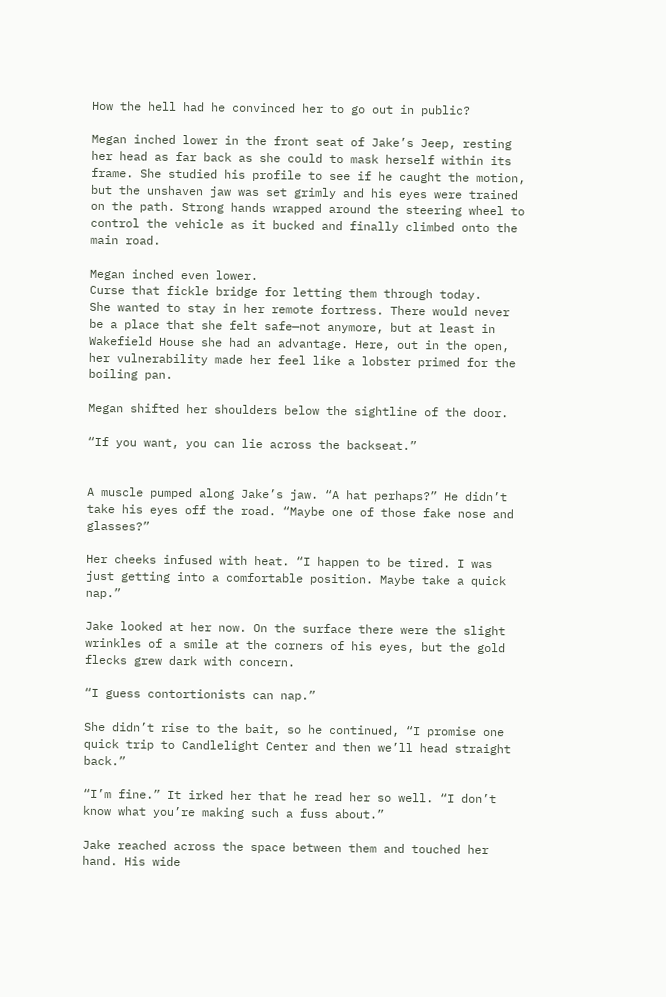How the hell had he convinced her to go out in public?

Megan inched lower in the front seat of Jake’s Jeep, resting her head as far back as she could to mask herself within its frame. She studied his profile to see if he caught the motion, but the unshaven jaw was set grimly and his eyes were trained on the path. Strong hands wrapped around the steering wheel to control the vehicle as it bucked and finally climbed onto the main road.

Megan inched even lower.
Curse that fickle bridge for letting them through today.
She wanted to stay in her remote fortress. There would never be a place that she felt safe—not anymore, but at least in Wakefield House she had an advantage. Here, out in the open, her vulnerability made her feel like a lobster primed for the boiling pan.

Megan shifted her shoulders below the sightline of the door.

“If you want, you can lie across the backseat.”


A muscle pumped along Jake’s jaw. “A hat perhaps?” He didn’t take his eyes off the road. “Maybe one of those fake nose and glasses?”

Her cheeks infused with heat. “I happen to be tired. I was just getting into a comfortable position. Maybe take a quick nap.”

Jake looked at her now. On the surface there were the slight wrinkles of a smile at the corners of his eyes, but the gold flecks grew dark with concern.

“I guess contortionists can nap.”

She didn’t rise to the bait, so he continued, “I promise one quick trip to Candlelight Center and then we’ll head straight back.”

“I’m fine.” It irked her that he read her so well. “I don’t know what you’re making such a fuss about.”

Jake reached across the space between them and touched her hand. His wide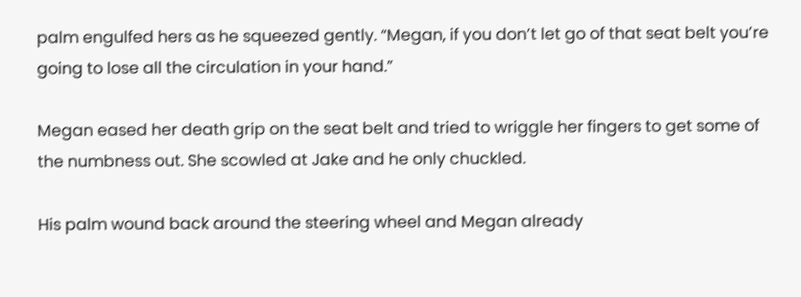palm engulfed hers as he squeezed gently. “Megan, if you don’t let go of that seat belt you’re going to lose all the circulation in your hand.”

Megan eased her death grip on the seat belt and tried to wriggle her fingers to get some of the numbness out. She scowled at Jake and he only chuckled.

His palm wound back around the steering wheel and Megan already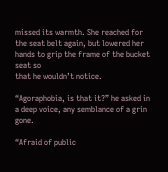missed its warmth. She reached for the seat belt again, but lowered her hands to grip the frame of the bucket seat so
that he wouldn’t notice.

“Agoraphobia, is that it?” he asked in a deep voice, any semblance of a grin gone.

“Afraid of public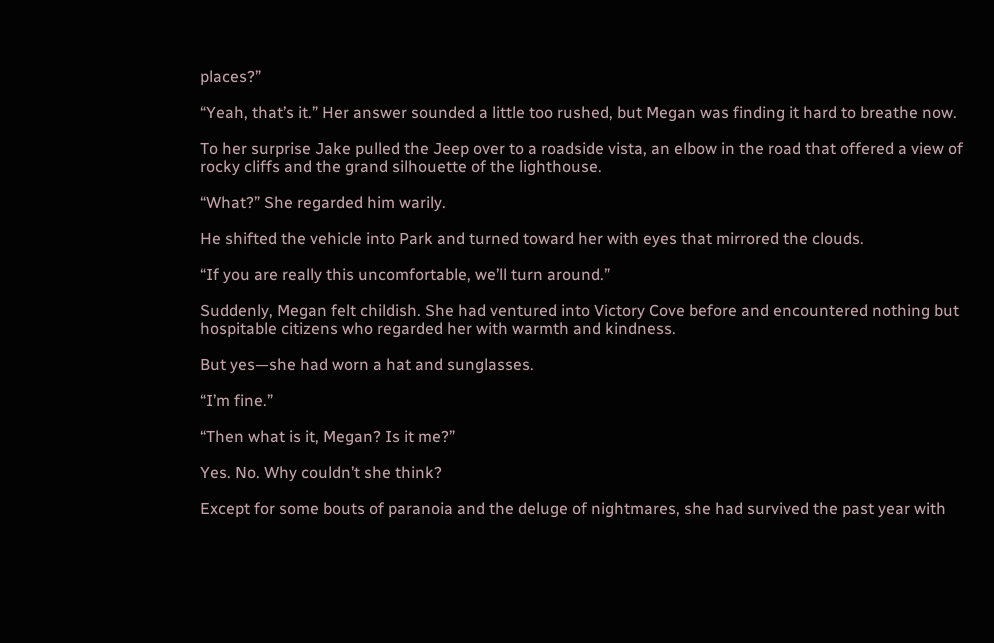places?”

“Yeah, that’s it.” Her answer sounded a little too rushed, but Megan was finding it hard to breathe now.

To her surprise Jake pulled the Jeep over to a roadside vista, an elbow in the road that offered a view of rocky cliffs and the grand silhouette of the lighthouse.

“What?” She regarded him warily.

He shifted the vehicle into Park and turned toward her with eyes that mirrored the clouds.

“If you are really this uncomfortable, we’ll turn around.”

Suddenly, Megan felt childish. She had ventured into Victory Cove before and encountered nothing but hospitable citizens who regarded her with warmth and kindness.

But yes—she had worn a hat and sunglasses.

“I’m fine.”

“Then what is it, Megan? Is it me?”

Yes. No. Why couldn’t she think?

Except for some bouts of paranoia and the deluge of nightmares, she had survived the past year with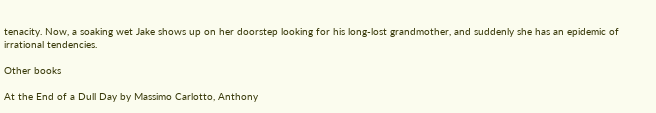tenacity. Now, a soaking wet Jake shows up on her doorstep looking for his long-lost grandmother, and suddenly she has an epidemic of irrational tendencies.

Other books

At the End of a Dull Day by Massimo Carlotto, Anthony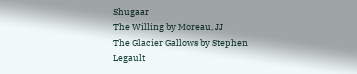Shugaar
The Willing by Moreau, JJ
The Glacier Gallows by Stephen Legault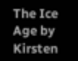The Ice Age by Kirsten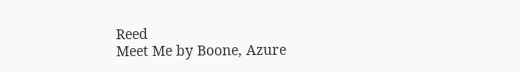Reed
Meet Me by Boone, Azure